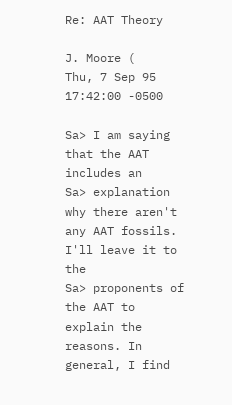Re: AAT Theory

J. Moore (
Thu, 7 Sep 95 17:42:00 -0500

Sa> I am saying that the AAT includes an
Sa> explanation why there aren't any AAT fossils. I'll leave it to the
Sa> proponents of the AAT to explain the reasons. In general, I find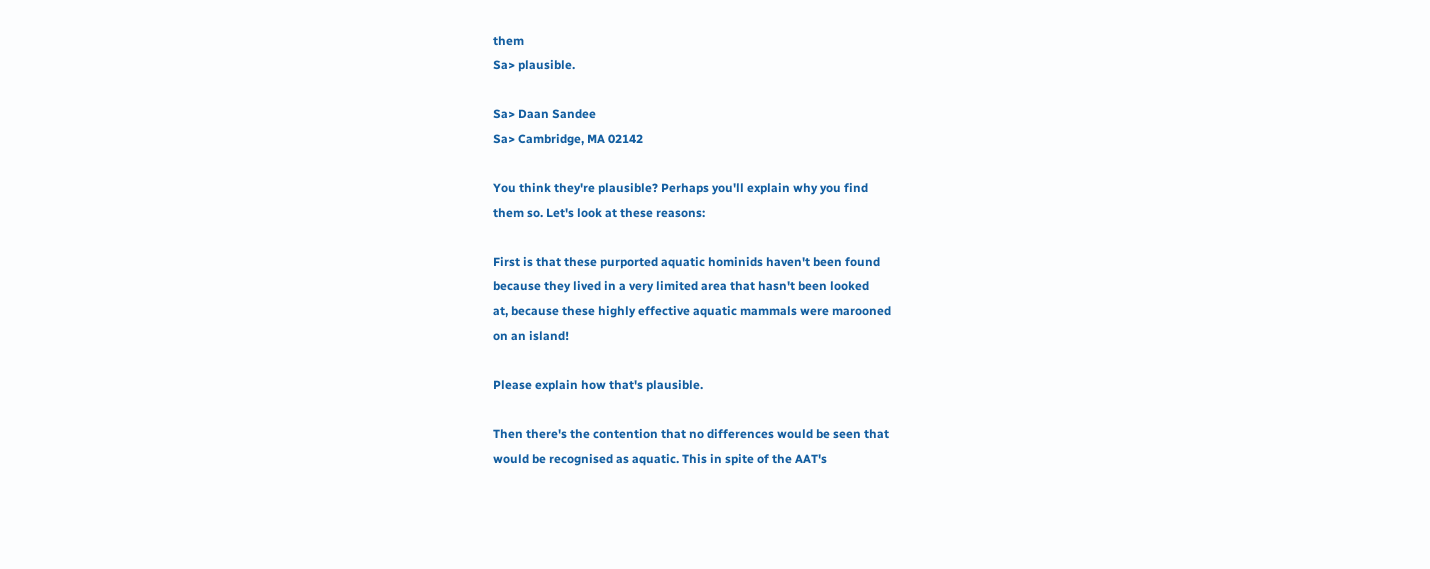them
Sa> plausible.

Sa> Daan Sandee
Sa> Cambridge, MA 02142

You think they're plausible? Perhaps you'll explain why you find
them so. Let's look at these reasons:

First is that these purported aquatic hominids haven't been found
because they lived in a very limited area that hasn't been looked
at, because these highly effective aquatic mammals were marooned
on an island!

Please explain how that's plausible.

Then there's the contention that no differences would be seen that
would be recognised as aquatic. This in spite of the AAT's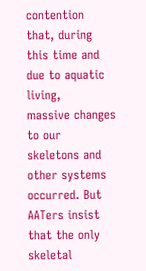contention that, during this time and due to aquatic living,
massive changes to our skeletons and other systems occurred. But
AATers insist that the only skeletal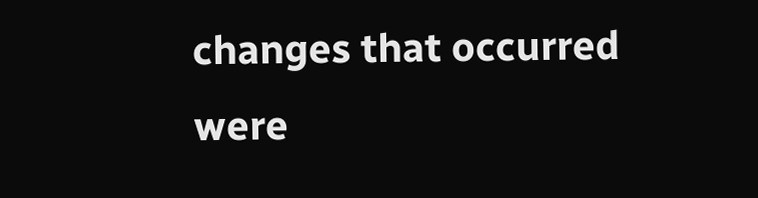changes that occurred were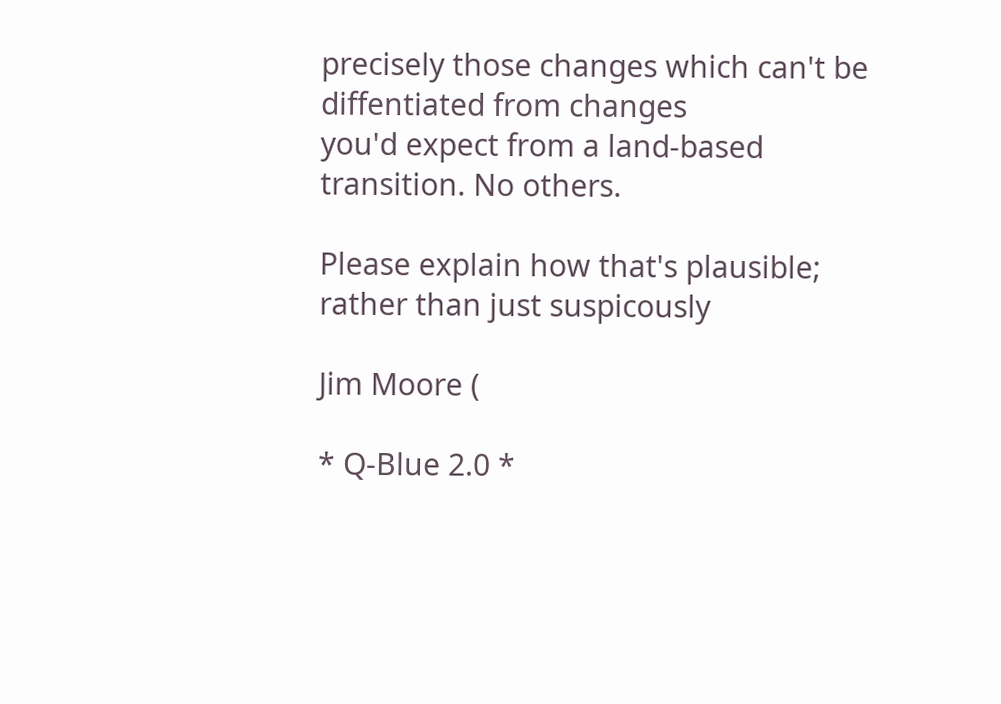precisely those changes which can't be diffentiated from changes
you'd expect from a land-based transition. No others.

Please explain how that's plausible; rather than just suspicously

Jim Moore (

* Q-Blue 2.0 *